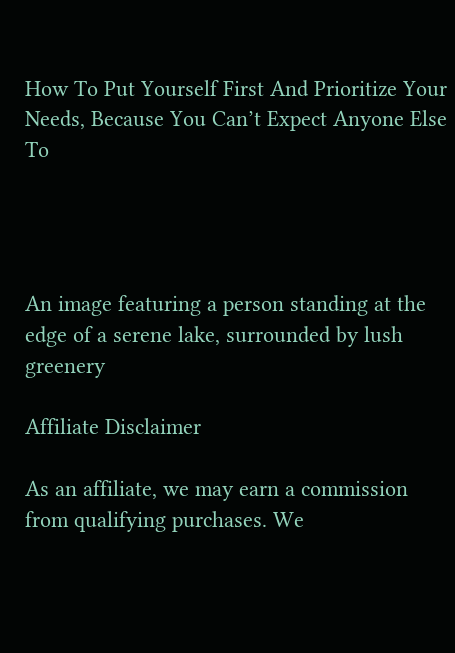How To Put Yourself First And Prioritize Your Needs, Because You Can’t Expect Anyone Else To




An image featuring a person standing at the edge of a serene lake, surrounded by lush greenery

Affiliate Disclaimer

As an affiliate, we may earn a commission from qualifying purchases. We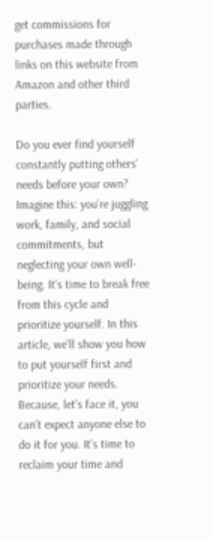get commissions for purchases made through links on this website from Amazon and other third parties.

Do you ever find yourself constantly putting others’ needs before your own? Imagine this: you’re juggling work, family, and social commitments, but neglecting your own well-being. It’s time to break free from this cycle and prioritize yourself. In this article, we’ll show you how to put yourself first and prioritize your needs. Because, let’s face it, you can’t expect anyone else to do it for you. It’s time to reclaim your time and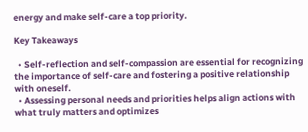energy and make self-care a top priority.

Key Takeaways

  • Self-reflection and self-compassion are essential for recognizing the importance of self-care and fostering a positive relationship with oneself.
  • Assessing personal needs and priorities helps align actions with what truly matters and optimizes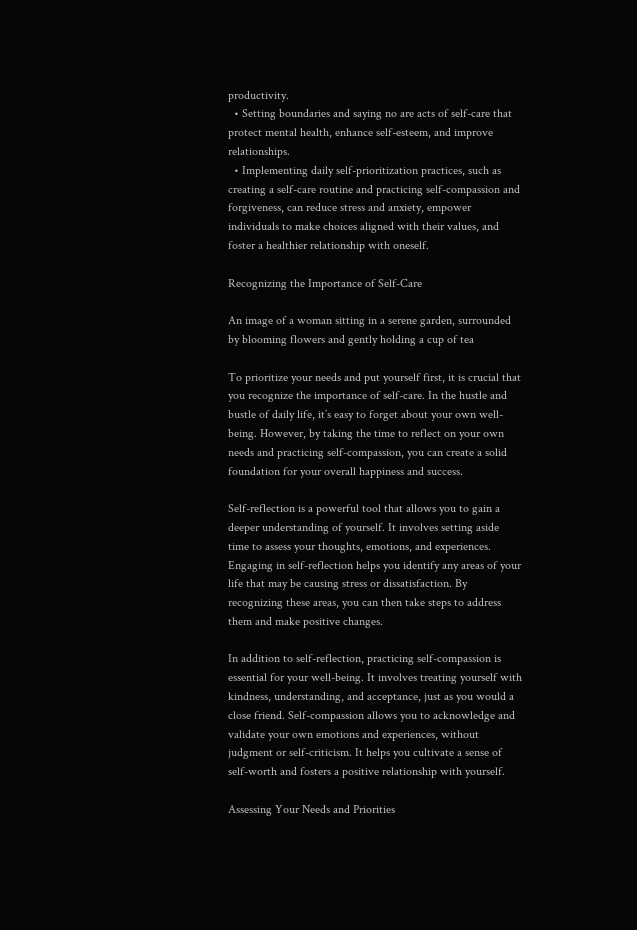productivity.
  • Setting boundaries and saying no are acts of self-care that protect mental health, enhance self-esteem, and improve relationships.
  • Implementing daily self-prioritization practices, such as creating a self-care routine and practicing self-compassion and forgiveness, can reduce stress and anxiety, empower individuals to make choices aligned with their values, and foster a healthier relationship with oneself.

Recognizing the Importance of Self-Care

An image of a woman sitting in a serene garden, surrounded by blooming flowers and gently holding a cup of tea

To prioritize your needs and put yourself first, it is crucial that you recognize the importance of self-care. In the hustle and bustle of daily life, it’s easy to forget about your own well-being. However, by taking the time to reflect on your own needs and practicing self-compassion, you can create a solid foundation for your overall happiness and success.

Self-reflection is a powerful tool that allows you to gain a deeper understanding of yourself. It involves setting aside time to assess your thoughts, emotions, and experiences. Engaging in self-reflection helps you identify any areas of your life that may be causing stress or dissatisfaction. By recognizing these areas, you can then take steps to address them and make positive changes.

In addition to self-reflection, practicing self-compassion is essential for your well-being. It involves treating yourself with kindness, understanding, and acceptance, just as you would a close friend. Self-compassion allows you to acknowledge and validate your own emotions and experiences, without judgment or self-criticism. It helps you cultivate a sense of self-worth and fosters a positive relationship with yourself.

Assessing Your Needs and Priorities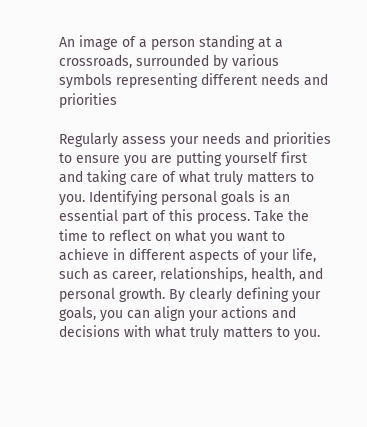An image of a person standing at a crossroads, surrounded by various symbols representing different needs and priorities

Regularly assess your needs and priorities to ensure you are putting yourself first and taking care of what truly matters to you. Identifying personal goals is an essential part of this process. Take the time to reflect on what you want to achieve in different aspects of your life, such as career, relationships, health, and personal growth. By clearly defining your goals, you can align your actions and decisions with what truly matters to you.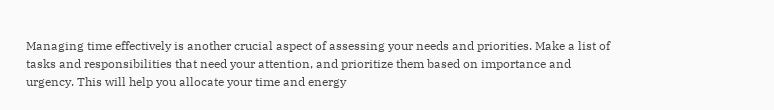Managing time effectively is another crucial aspect of assessing your needs and priorities. Make a list of tasks and responsibilities that need your attention, and prioritize them based on importance and urgency. This will help you allocate your time and energy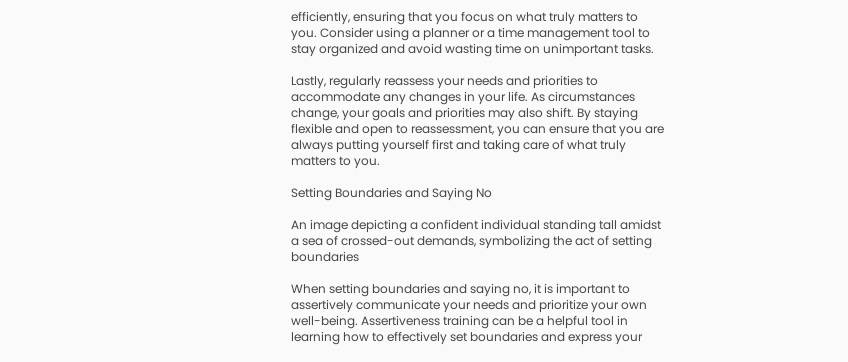efficiently, ensuring that you focus on what truly matters to you. Consider using a planner or a time management tool to stay organized and avoid wasting time on unimportant tasks.

Lastly, regularly reassess your needs and priorities to accommodate any changes in your life. As circumstances change, your goals and priorities may also shift. By staying flexible and open to reassessment, you can ensure that you are always putting yourself first and taking care of what truly matters to you.

Setting Boundaries and Saying No

An image depicting a confident individual standing tall amidst a sea of crossed-out demands, symbolizing the act of setting boundaries

When setting boundaries and saying no, it is important to assertively communicate your needs and prioritize your own well-being. Assertiveness training can be a helpful tool in learning how to effectively set boundaries and express your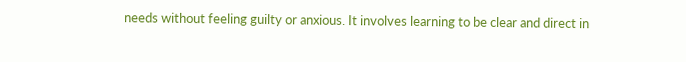needs without feeling guilty or anxious. It involves learning to be clear and direct in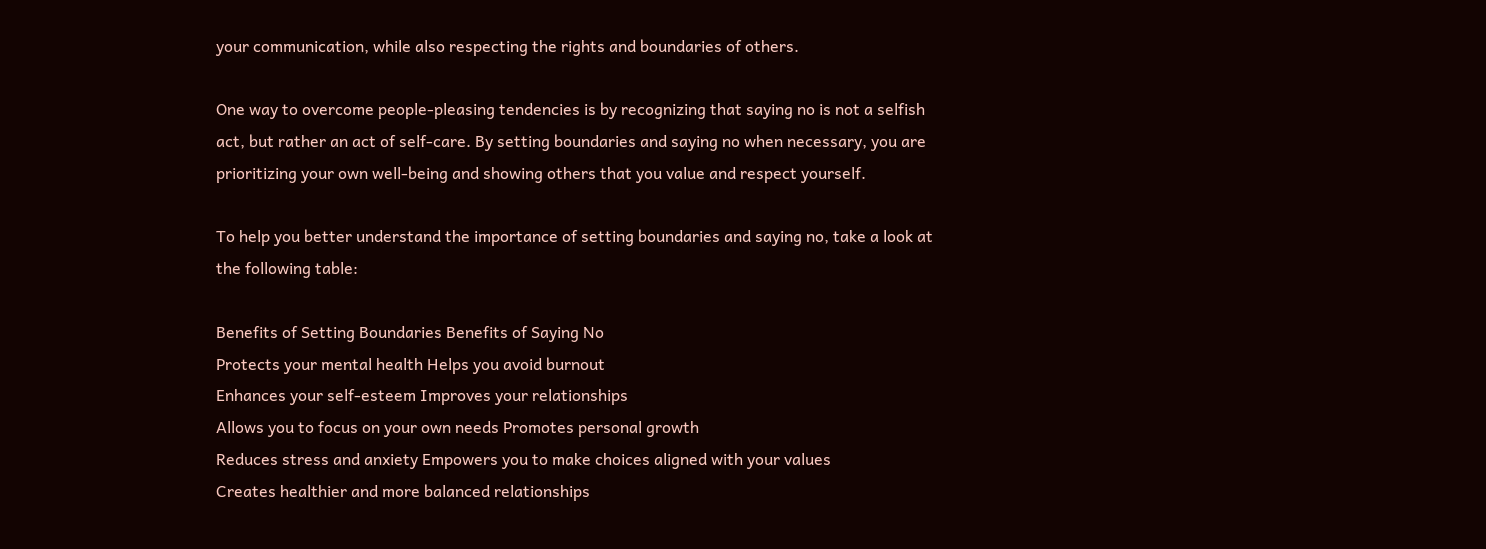your communication, while also respecting the rights and boundaries of others.

One way to overcome people-pleasing tendencies is by recognizing that saying no is not a selfish act, but rather an act of self-care. By setting boundaries and saying no when necessary, you are prioritizing your own well-being and showing others that you value and respect yourself.

To help you better understand the importance of setting boundaries and saying no, take a look at the following table:

Benefits of Setting Boundaries Benefits of Saying No
Protects your mental health Helps you avoid burnout
Enhances your self-esteem Improves your relationships
Allows you to focus on your own needs Promotes personal growth
Reduces stress and anxiety Empowers you to make choices aligned with your values
Creates healthier and more balanced relationships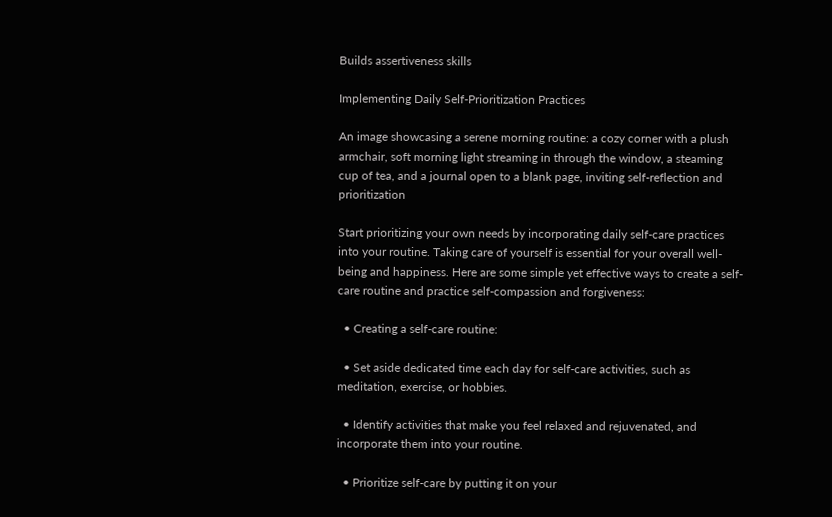Builds assertiveness skills

Implementing Daily Self-Prioritization Practices

An image showcasing a serene morning routine: a cozy corner with a plush armchair, soft morning light streaming in through the window, a steaming cup of tea, and a journal open to a blank page, inviting self-reflection and prioritization

Start prioritizing your own needs by incorporating daily self-care practices into your routine. Taking care of yourself is essential for your overall well-being and happiness. Here are some simple yet effective ways to create a self-care routine and practice self-compassion and forgiveness:

  • Creating a self-care routine:

  • Set aside dedicated time each day for self-care activities, such as meditation, exercise, or hobbies.

  • Identify activities that make you feel relaxed and rejuvenated, and incorporate them into your routine.

  • Prioritize self-care by putting it on your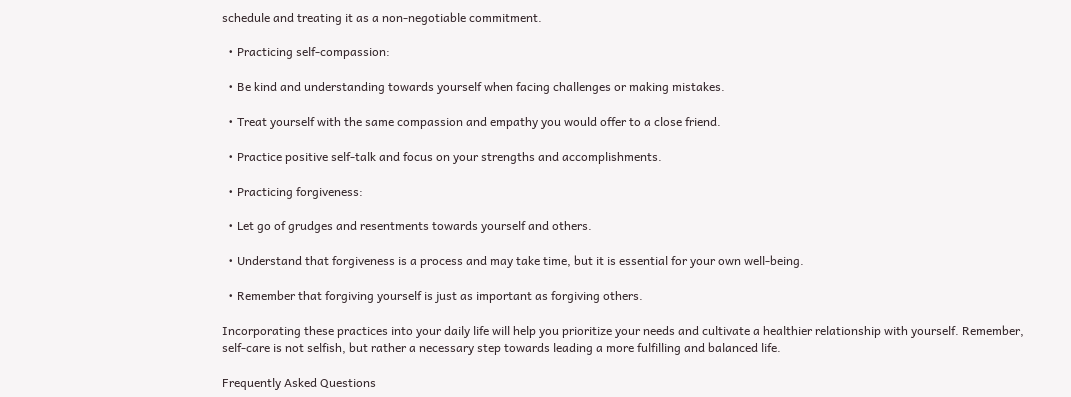schedule and treating it as a non-negotiable commitment.

  • Practicing self-compassion:

  • Be kind and understanding towards yourself when facing challenges or making mistakes.

  • Treat yourself with the same compassion and empathy you would offer to a close friend.

  • Practice positive self-talk and focus on your strengths and accomplishments.

  • Practicing forgiveness:

  • Let go of grudges and resentments towards yourself and others.

  • Understand that forgiveness is a process and may take time, but it is essential for your own well-being.

  • Remember that forgiving yourself is just as important as forgiving others.

Incorporating these practices into your daily life will help you prioritize your needs and cultivate a healthier relationship with yourself. Remember, self-care is not selfish, but rather a necessary step towards leading a more fulfilling and balanced life.

Frequently Asked Questions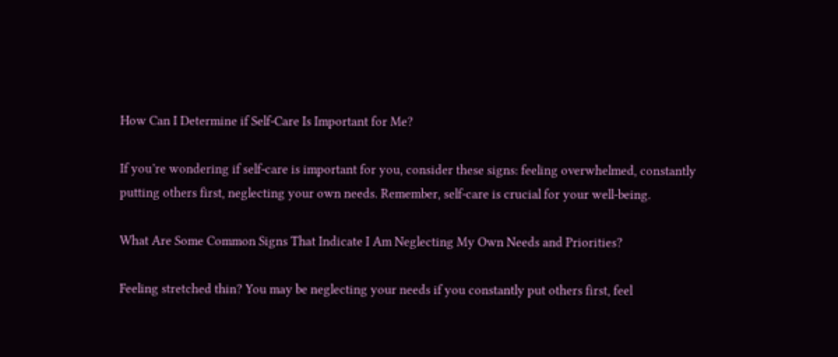How Can I Determine if Self-Care Is Important for Me?

If you’re wondering if self-care is important for you, consider these signs: feeling overwhelmed, constantly putting others first, neglecting your own needs. Remember, self-care is crucial for your well-being.

What Are Some Common Signs That Indicate I Am Neglecting My Own Needs and Priorities?

Feeling stretched thin? You may be neglecting your needs if you constantly put others first, feel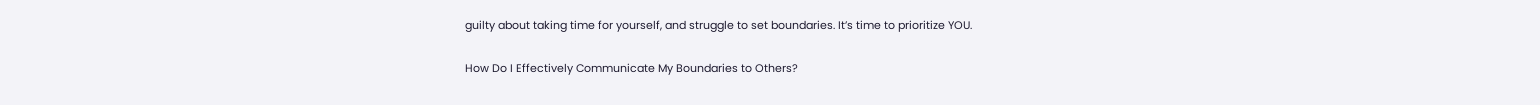guilty about taking time for yourself, and struggle to set boundaries. It’s time to prioritize YOU.

How Do I Effectively Communicate My Boundaries to Others?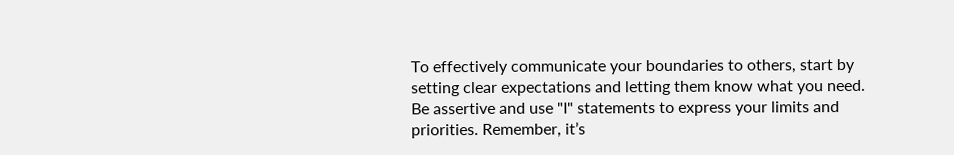To effectively communicate your boundaries to others, start by setting clear expectations and letting them know what you need. Be assertive and use "I" statements to express your limits and priorities. Remember, it’s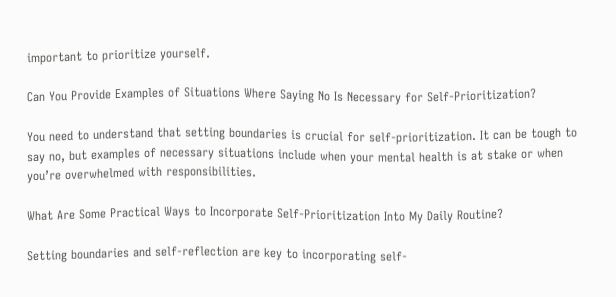important to prioritize yourself.

Can You Provide Examples of Situations Where Saying No Is Necessary for Self-Prioritization?

You need to understand that setting boundaries is crucial for self-prioritization. It can be tough to say no, but examples of necessary situations include when your mental health is at stake or when you’re overwhelmed with responsibilities.

What Are Some Practical Ways to Incorporate Self-Prioritization Into My Daily Routine?

Setting boundaries and self-reflection are key to incorporating self-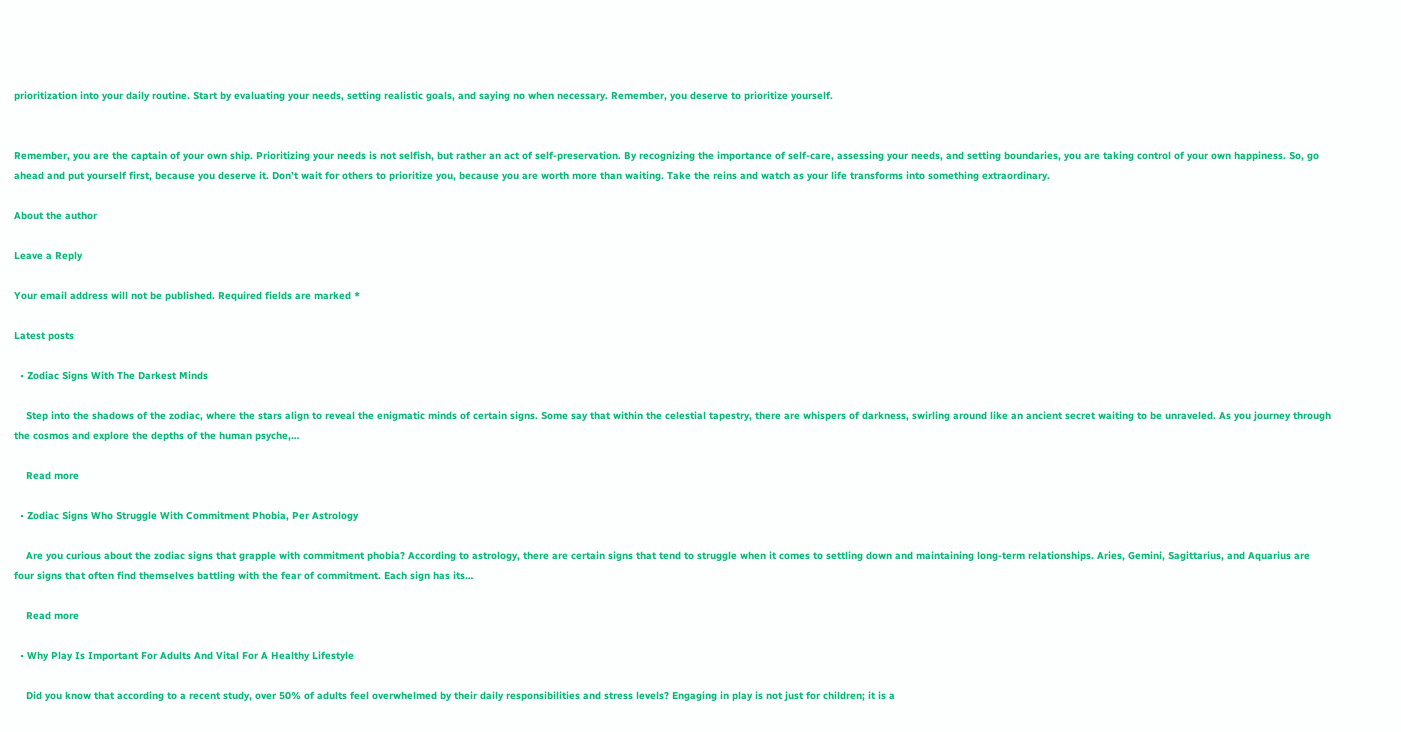prioritization into your daily routine. Start by evaluating your needs, setting realistic goals, and saying no when necessary. Remember, you deserve to prioritize yourself.


Remember, you are the captain of your own ship. Prioritizing your needs is not selfish, but rather an act of self-preservation. By recognizing the importance of self-care, assessing your needs, and setting boundaries, you are taking control of your own happiness. So, go ahead and put yourself first, because you deserve it. Don’t wait for others to prioritize you, because you are worth more than waiting. Take the reins and watch as your life transforms into something extraordinary.

About the author

Leave a Reply

Your email address will not be published. Required fields are marked *

Latest posts

  • Zodiac Signs With The Darkest Minds

    Step into the shadows of the zodiac, where the stars align to reveal the enigmatic minds of certain signs. Some say that within the celestial tapestry, there are whispers of darkness, swirling around like an ancient secret waiting to be unraveled. As you journey through the cosmos and explore the depths of the human psyche,…

    Read more

  • Zodiac Signs Who Struggle With Commitment Phobia, Per Astrology

    Are you curious about the zodiac signs that grapple with commitment phobia? According to astrology, there are certain signs that tend to struggle when it comes to settling down and maintaining long-term relationships. Aries, Gemini, Sagittarius, and Aquarius are four signs that often find themselves battling with the fear of commitment. Each sign has its…

    Read more

  • Why Play Is Important For Adults And Vital For A Healthy Lifestyle

    Did you know that according to a recent study, over 50% of adults feel overwhelmed by their daily responsibilities and stress levels? Engaging in play is not just for children; it is a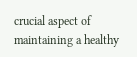crucial aspect of maintaining a healthy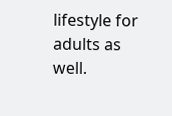lifestyle for adults as well.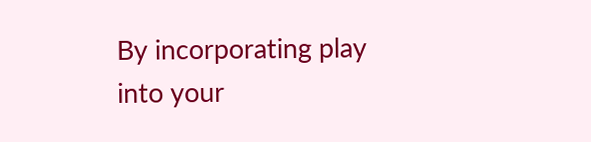By incorporating play into your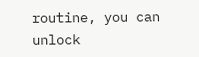routine, you can unlock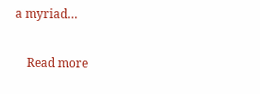a myriad…

    Read more